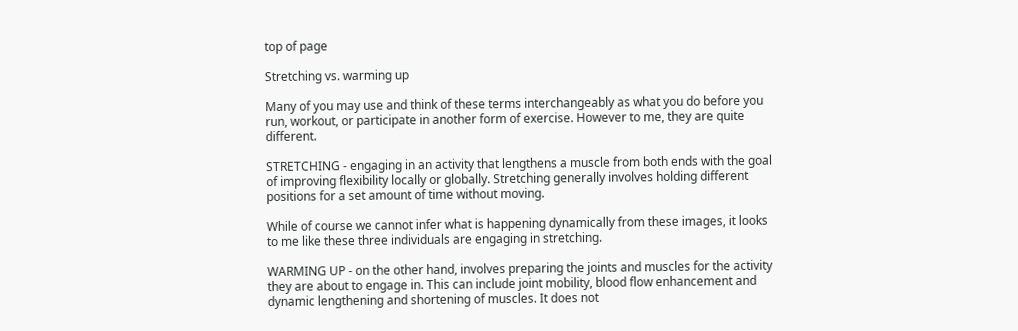top of page

Stretching vs. warming up

Many of you may use and think of these terms interchangeably as what you do before you run, workout, or participate in another form of exercise. However to me, they are quite different.

STRETCHING - engaging in an activity that lengthens a muscle from both ends with the goal of improving flexibility locally or globally. Stretching generally involves holding different positions for a set amount of time without moving.

While of course we cannot infer what is happening dynamically from these images, it looks to me like these three individuals are engaging in stretching.

WARMING UP - on the other hand, involves preparing the joints and muscles for the activity they are about to engage in. This can include joint mobility, blood flow enhancement and dynamic lengthening and shortening of muscles. It does not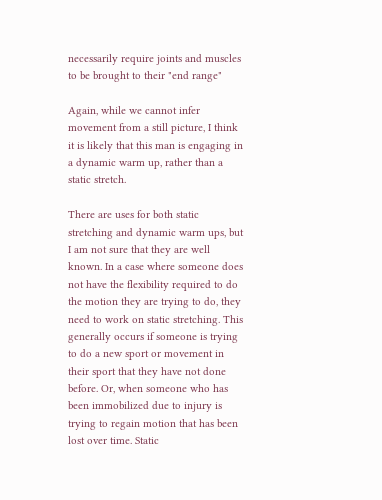necessarily require joints and muscles to be brought to their "end range"

Again, while we cannot infer movement from a still picture, I think it is likely that this man is engaging in a dynamic warm up, rather than a static stretch.

There are uses for both static stretching and dynamic warm ups, but I am not sure that they are well known. In a case where someone does not have the flexibility required to do the motion they are trying to do, they need to work on static stretching. This generally occurs if someone is trying to do a new sport or movement in their sport that they have not done before. Or, when someone who has been immobilized due to injury is trying to regain motion that has been lost over time. Static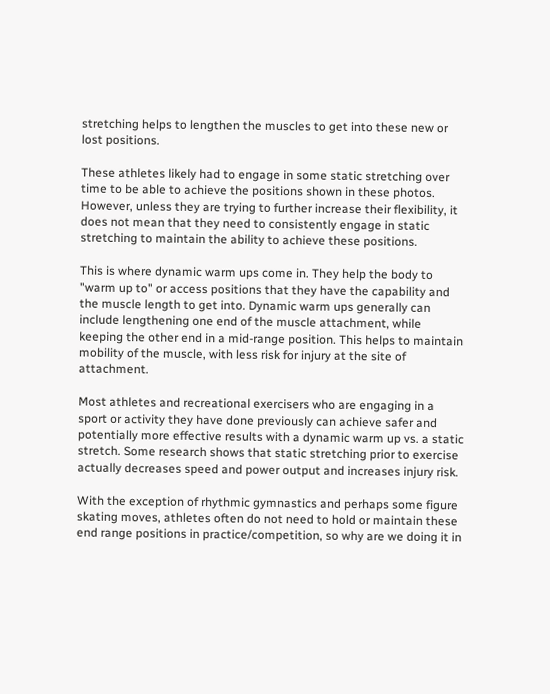stretching helps to lengthen the muscles to get into these new or lost positions.

These athletes likely had to engage in some static stretching over time to be able to achieve the positions shown in these photos. However, unless they are trying to further increase their flexibility, it does not mean that they need to consistently engage in static stretching to maintain the ability to achieve these positions.

This is where dynamic warm ups come in. They help the body to "warm up to" or access positions that they have the capability and the muscle length to get into. Dynamic warm ups generally can include lengthening one end of the muscle attachment, while keeping the other end in a mid-range position. This helps to maintain mobility of the muscle, with less risk for injury at the site of attachment.

Most athletes and recreational exercisers who are engaging in a sport or activity they have done previously can achieve safer and potentially more effective results with a dynamic warm up vs. a static stretch. Some research shows that static stretching prior to exercise actually decreases speed and power output and increases injury risk.

With the exception of rhythmic gymnastics and perhaps some figure skating moves, athletes often do not need to hold or maintain these end range positions in practice/competition, so why are we doing it in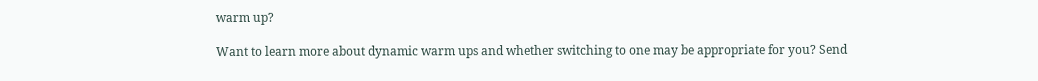warm up?

Want to learn more about dynamic warm ups and whether switching to one may be appropriate for you? Send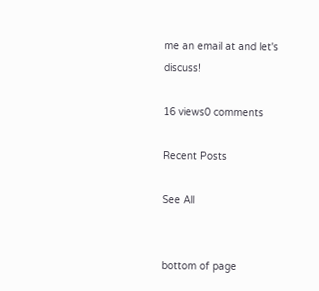me an email at and let's discuss!

16 views0 comments

Recent Posts

See All


bottom of page